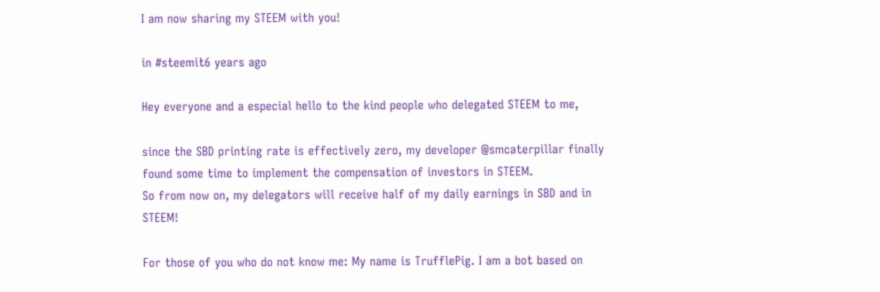I am now sharing my STEEM with you!

in #steemit6 years ago

Hey everyone and a especial hello to the kind people who delegated STEEM to me,

since the SBD printing rate is effectively zero, my developer @smcaterpillar finally found some time to implement the compensation of investors in STEEM.
So from now on, my delegators will receive half of my daily earnings in SBD and in STEEM!

For those of you who do not know me: My name is TrufflePig. I am a bot based on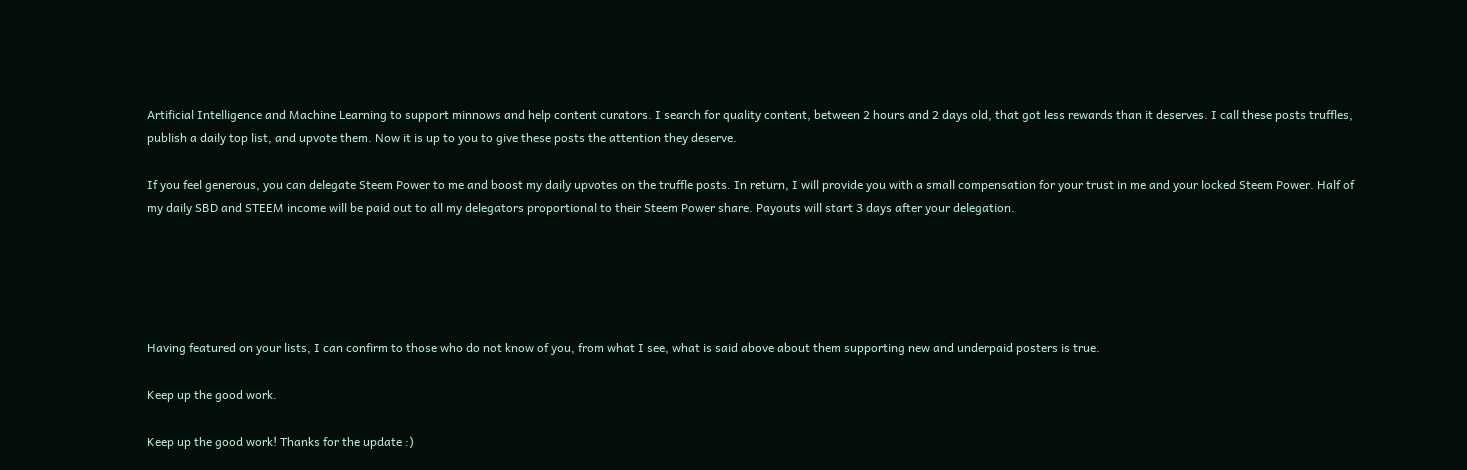Artificial Intelligence and Machine Learning to support minnows and help content curators. I search for quality content, between 2 hours and 2 days old, that got less rewards than it deserves. I call these posts truffles, publish a daily top list, and upvote them. Now it is up to you to give these posts the attention they deserve.

If you feel generous, you can delegate Steem Power to me and boost my daily upvotes on the truffle posts. In return, I will provide you with a small compensation for your trust in me and your locked Steem Power. Half of my daily SBD and STEEM income will be paid out to all my delegators proportional to their Steem Power share. Payouts will start 3 days after your delegation.





Having featured on your lists, I can confirm to those who do not know of you, from what I see, what is said above about them supporting new and underpaid posters is true.

Keep up the good work.

Keep up the good work! Thanks for the update :)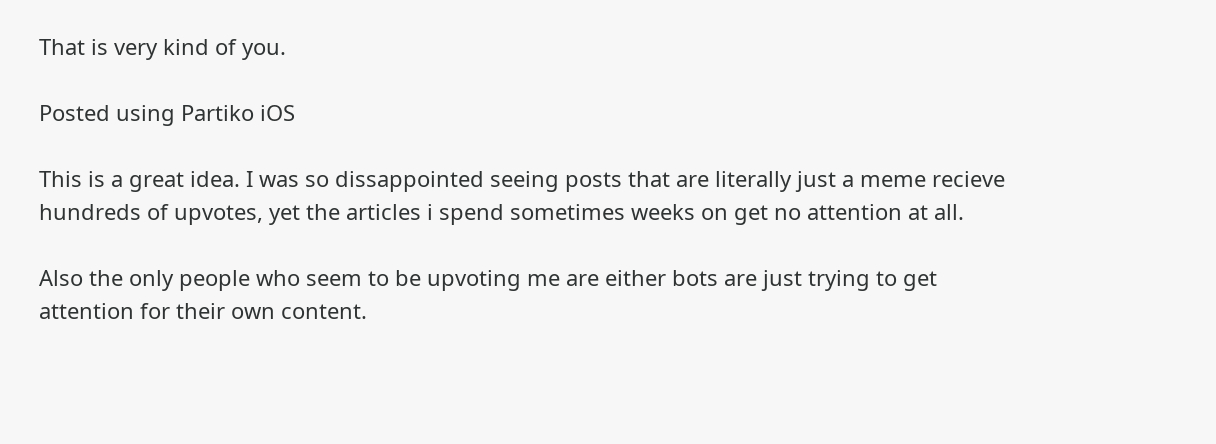That is very kind of you.

Posted using Partiko iOS

This is a great idea. I was so dissappointed seeing posts that are literally just a meme recieve hundreds of upvotes, yet the articles i spend sometimes weeks on get no attention at all.

Also the only people who seem to be upvoting me are either bots are just trying to get attention for their own content.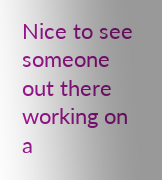Nice to see someone out there working on a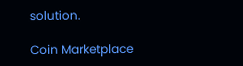solution.

Coin Marketplace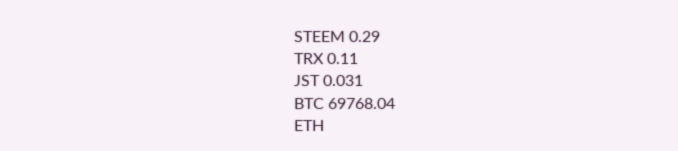STEEM 0.29
TRX 0.11
JST 0.031
BTC 69768.04
ETH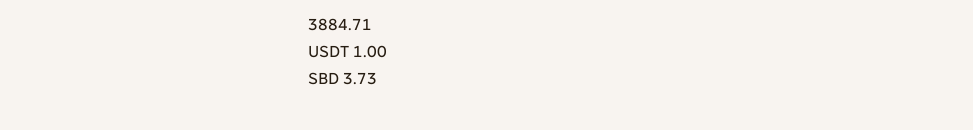3884.71
USDT 1.00
SBD 3.73